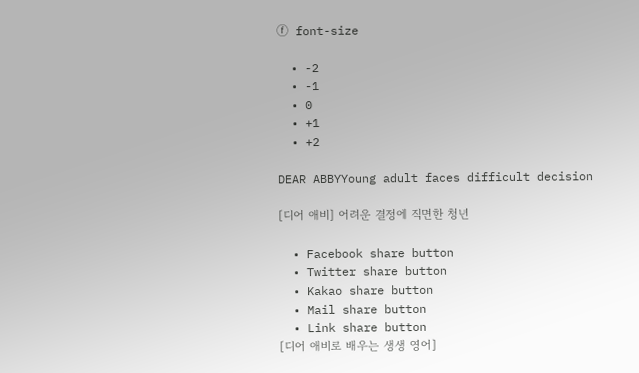ⓕ font-size

  • -2
  • -1
  • 0
  • +1
  • +2

DEAR ABBYYoung adult faces difficult decision

[디어 애비] 어려운 결정에 직면한 청년

  • Facebook share button
  • Twitter share button
  • Kakao share button
  • Mail share button
  • Link share button
[디어 애비로 배우는 생생 영어]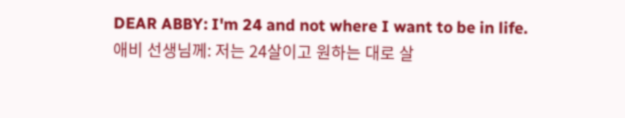DEAR ABBY: I'm 24 and not where I want to be in life.
애비 선생님께: 저는 24살이고 원하는 대로 살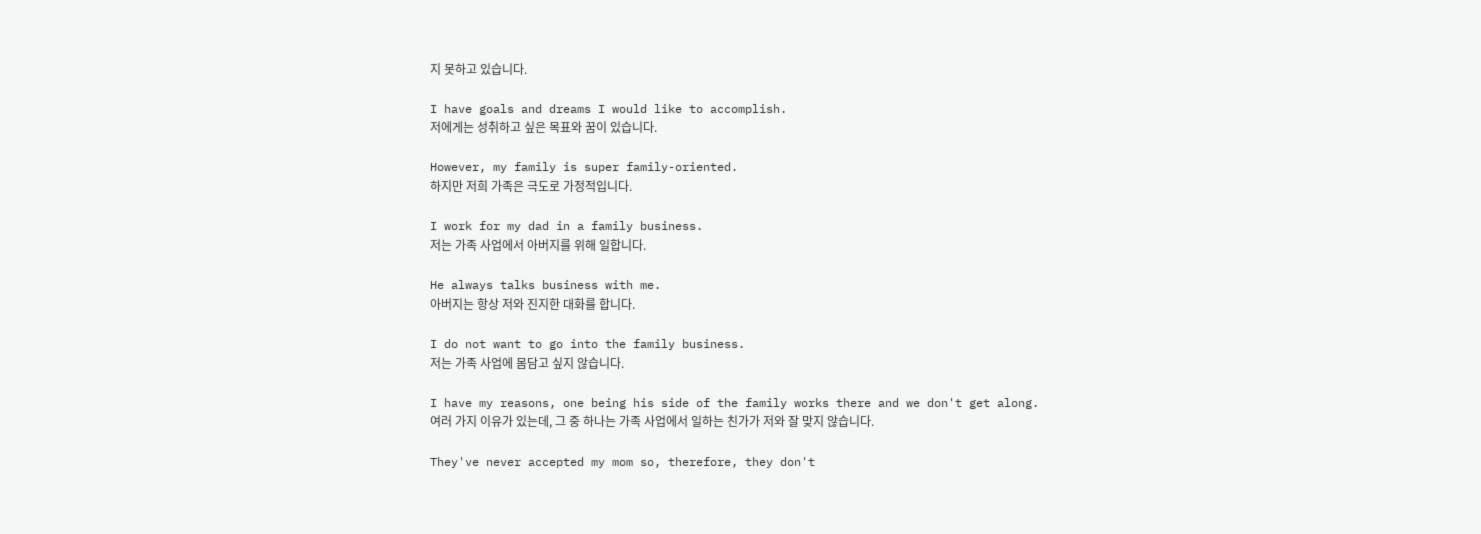지 못하고 있습니다.

I have goals and dreams I would like to accomplish.
저에게는 성취하고 싶은 목표와 꿈이 있습니다.

However, my family is super family-oriented.
하지만 저희 가족은 극도로 가정적입니다.

I work for my dad in a family business.
저는 가족 사업에서 아버지를 위해 일합니다.

He always talks business with me.
아버지는 항상 저와 진지한 대화를 합니다.

I do not want to go into the family business.
저는 가족 사업에 몸담고 싶지 않습니다.

I have my reasons, one being his side of the family works there and we don't get along.
여러 가지 이유가 있는데, 그 중 하나는 가족 사업에서 일하는 친가가 저와 잘 맞지 않습니다.

They've never accepted my mom so, therefore, they don't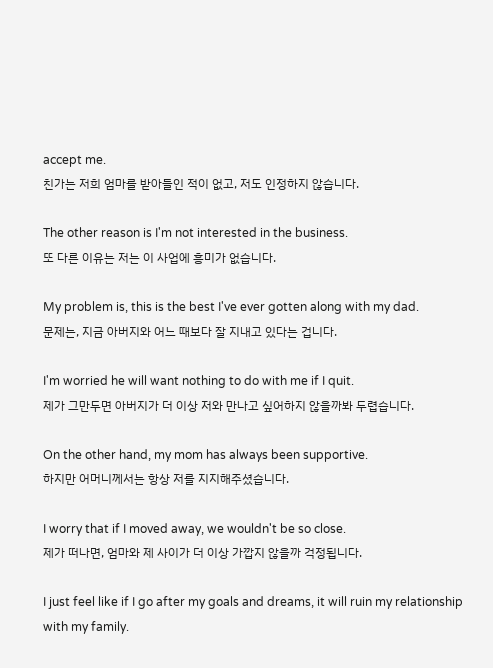accept me.
친가는 저희 엄마를 받아들인 적이 없고, 저도 인정하지 않습니다.

The other reason is I'm not interested in the business.
또 다른 이유는 저는 이 사업에 흥미가 없습니다.

My problem is, this is the best I've ever gotten along with my dad.
문제는, 지금 아버지와 어느 때보다 잘 지내고 있다는 겁니다.

I'm worried he will want nothing to do with me if I quit.
제가 그만두면 아버지가 더 이상 저와 만나고 싶어하지 않을까봐 두렵습니다.

On the other hand, my mom has always been supportive.
하지만 어머니께서는 항상 저를 지지해주셨습니다.

I worry that if I moved away, we wouldn't be so close.
제가 떠나면, 엄마와 제 사이가 더 이상 가깝지 않을까 걱정됩니다.

I just feel like if I go after my goals and dreams, it will ruin my relationship with my family.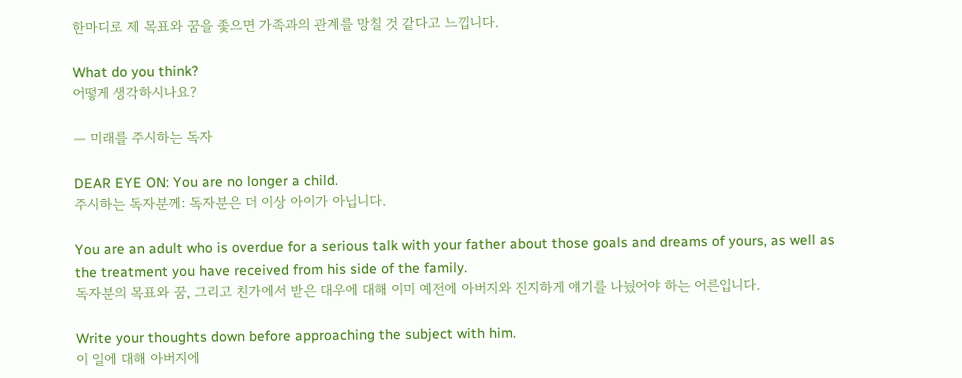한마디로 제 목표와 꿈을 좇으면 가족과의 관계를 망칠 것 같다고 느낍니다.

What do you think?
어떻게 생각하시나요?

— 미래를 주시하는 독자

DEAR EYE ON: You are no longer a child.
주시하는 독자분께: 독자분은 더 이상 아이가 아닙니다.

You are an adult who is overdue for a serious talk with your father about those goals and dreams of yours, as well as the treatment you have received from his side of the family.
독자분의 목표와 꿈, 그리고 친가에서 받은 대우에 대해 이미 예전에 아버지와 진지하게 얘기를 나눴어야 하는 어른입니다.

Write your thoughts down before approaching the subject with him.
이 일에 대해 아버지에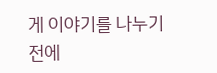게 이야기를 나누기 전에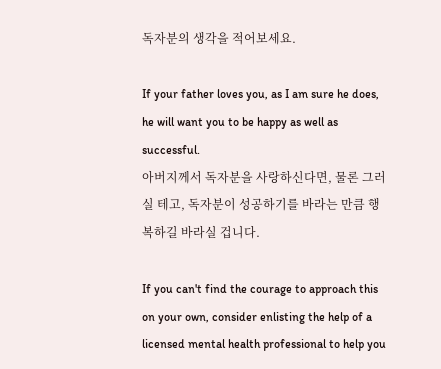독자분의 생각을 적어보세요.

If your father loves you, as I am sure he does, he will want you to be happy as well as successful.
아버지께서 독자분을 사랑하신다면, 물론 그러실 테고, 독자분이 성공하기를 바라는 만큼 행복하길 바라실 겁니다.

If you can't find the courage to approach this on your own, consider enlisting the help of a licensed mental health professional to help you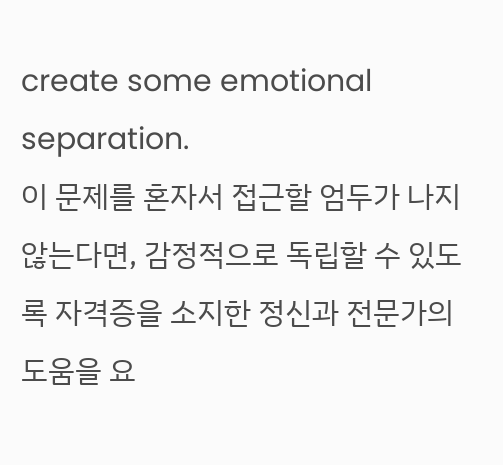create some emotional separation.
이 문제를 혼자서 접근할 엄두가 나지 않는다면, 감정적으로 독립할 수 있도록 자격증을 소지한 정신과 전문가의 도움을 요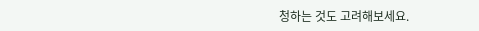청하는 것도 고려해보세요.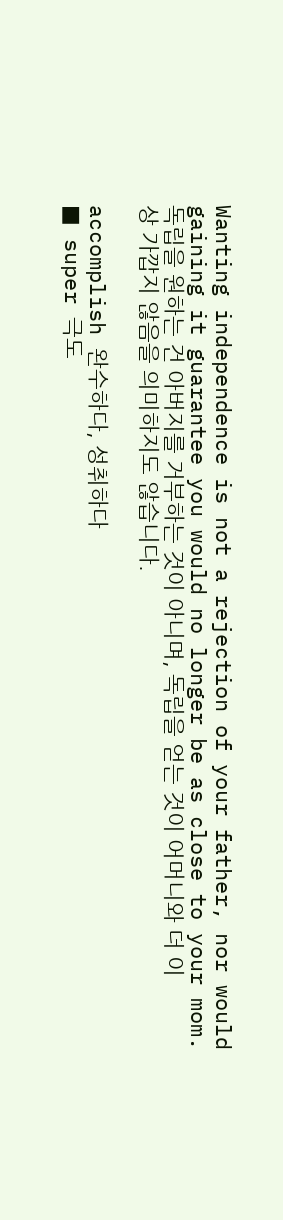Wanting independence is not a rejection of your father, nor would gaining it guarantee you would no longer be as close to your mom.
독립을 원하는 건 아버지를 거부하는 것이 아니며, 독립을 얻는 것이 어머니와 더 이상 가깝지 않음을 의미하지도 않습니다.

accomplish 완수하다, 성취하다
■ super 극도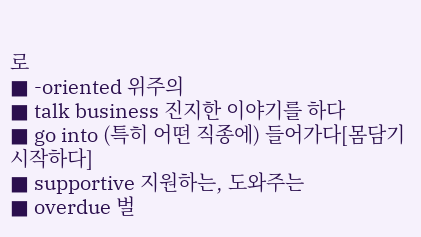로
■ -oriented 위주의
■ talk business 진지한 이야기를 하다
■ go into (특히 어떤 직종에) 들어가다[몸담기 시작하다]
■ supportive 지원하는, 도와주는
■ overdue 벌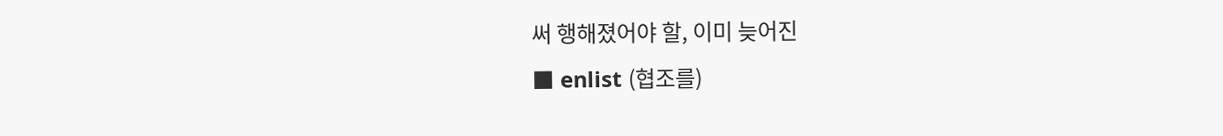써 행해졌어야 할, 이미 늦어진
■ enlist (협조를)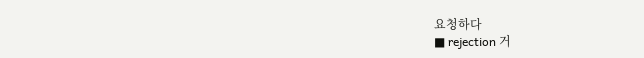요청하다
■ rejection 거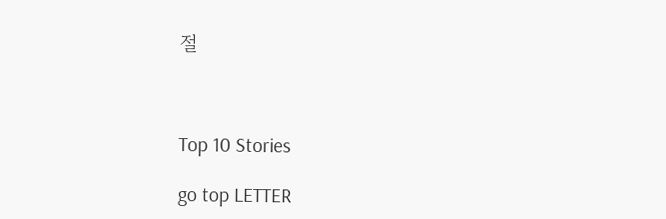절



Top 10 Stories

go top LETTER